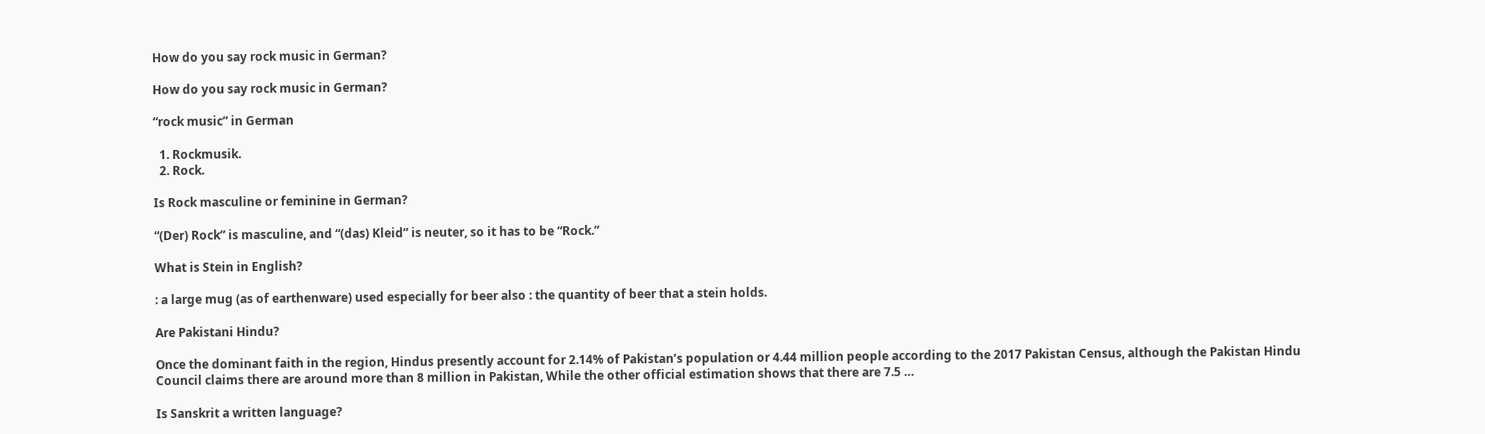How do you say rock music in German?

How do you say rock music in German?

“rock music” in German

  1. Rockmusik.
  2. Rock.

Is Rock masculine or feminine in German?

“(Der) Rock” is masculine, and “(das) Kleid” is neuter, so it has to be “Rock.”

What is Stein in English?

: a large mug (as of earthenware) used especially for beer also : the quantity of beer that a stein holds.

Are Pakistani Hindu?

Once the dominant faith in the region, Hindus presently account for 2.14% of Pakistan’s population or 4.44 million people according to the 2017 Pakistan Census, although the Pakistan Hindu Council claims there are around more than 8 million in Pakistan, While the other official estimation shows that there are 7.5 …

Is Sanskrit a written language?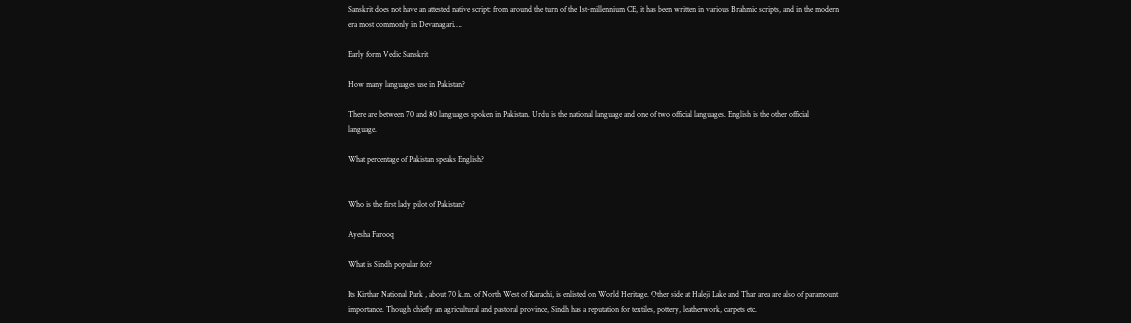Sanskrit does not have an attested native script: from around the turn of the 1st-millennium CE, it has been written in various Brahmic scripts, and in the modern era most commonly in Devanagari….

Early form Vedic Sanskrit

How many languages use in Pakistan?

There are between 70 and 80 languages spoken in Pakistan. Urdu is the national language and one of two official languages. English is the other official language.

What percentage of Pakistan speaks English?


Who is the first lady pilot of Pakistan?

Ayesha Farooq

What is Sindh popular for?

Its Kirthar National Park , about 70 k.m. of North West of Karachi, is enlisted on World Heritage. Other side at Haleji Lake and Thar area are also of paramount importance. Though chiefly an agricultural and pastoral province, Sindh has a reputation for textiles, pottery, leatherwork, carpets etc.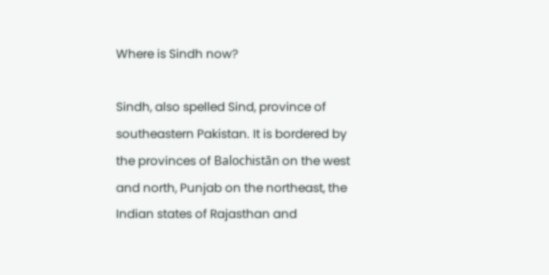Where is Sindh now?

Sindh, also spelled Sind, province of southeastern Pakistan. It is bordered by the provinces of Balochistān on the west and north, Punjab on the northeast, the Indian states of Rajasthan and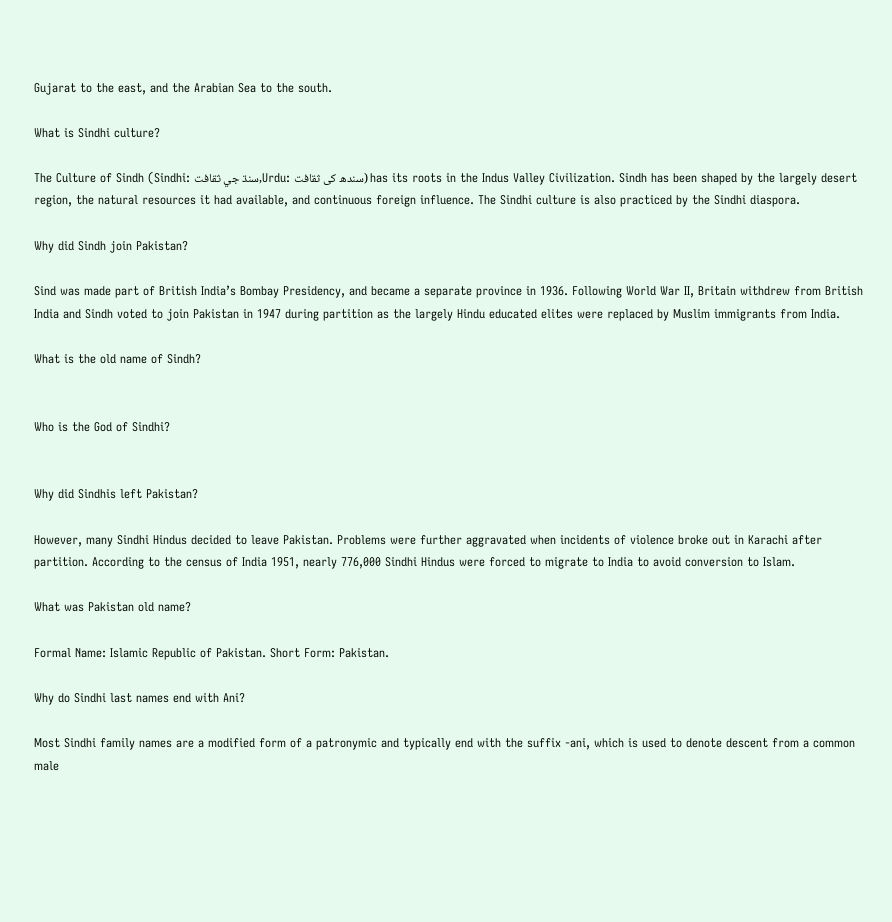Gujarat to the east, and the Arabian Sea to the south.

What is Sindhi culture?

The Culture of Sindh (Sindhi: سنڌ جي ثقافت,Urdu: سندھ کی ثقافت) has its roots in the Indus Valley Civilization. Sindh has been shaped by the largely desert region, the natural resources it had available, and continuous foreign influence. The Sindhi culture is also practiced by the Sindhi diaspora.

Why did Sindh join Pakistan?

Sind was made part of British India’s Bombay Presidency, and became a separate province in 1936. Following World War II, Britain withdrew from British India and Sindh voted to join Pakistan in 1947 during partition as the largely Hindu educated elites were replaced by Muslim immigrants from India.

What is the old name of Sindh?


Who is the God of Sindhi?


Why did Sindhis left Pakistan?

However, many Sindhi Hindus decided to leave Pakistan. Problems were further aggravated when incidents of violence broke out in Karachi after partition. According to the census of India 1951, nearly 776,000 Sindhi Hindus were forced to migrate to India to avoid conversion to Islam.

What was Pakistan old name?

Formal Name: Islamic Republic of Pakistan. Short Form: Pakistan.

Why do Sindhi last names end with Ani?

Most Sindhi family names are a modified form of a patronymic and typically end with the suffix -ani, which is used to denote descent from a common male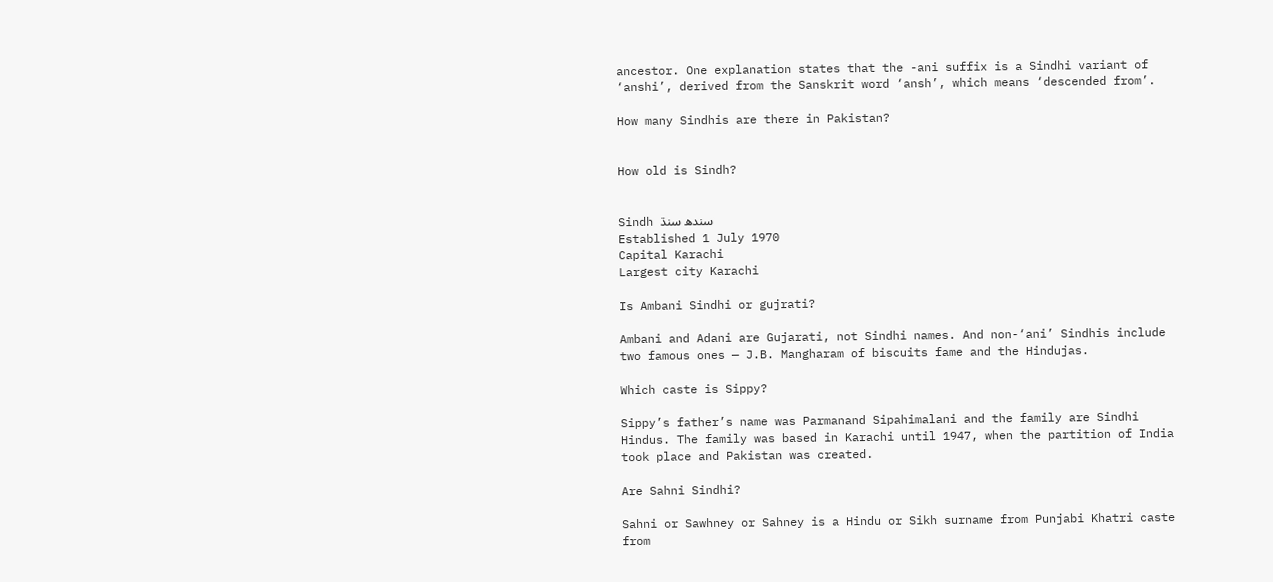ancestor. One explanation states that the -ani suffix is a Sindhi variant of ‘anshi’, derived from the Sanskrit word ‘ansh’, which means ‘descended from’.

How many Sindhis are there in Pakistan?


How old is Sindh?


Sindh سندھ سنڌ
Established 1 July 1970
Capital Karachi
Largest city Karachi

Is Ambani Sindhi or gujrati?

Ambani and Adani are Gujarati, not Sindhi names. And non-‘ani’ Sindhis include two famous ones — J.B. Mangharam of biscuits fame and the Hindujas.

Which caste is Sippy?

Sippy’s father’s name was Parmanand Sipahimalani and the family are Sindhi Hindus. The family was based in Karachi until 1947, when the partition of India took place and Pakistan was created.

Are Sahni Sindhi?

Sahni or Sawhney or Sahney is a Hindu or Sikh surname from Punjabi Khatri caste from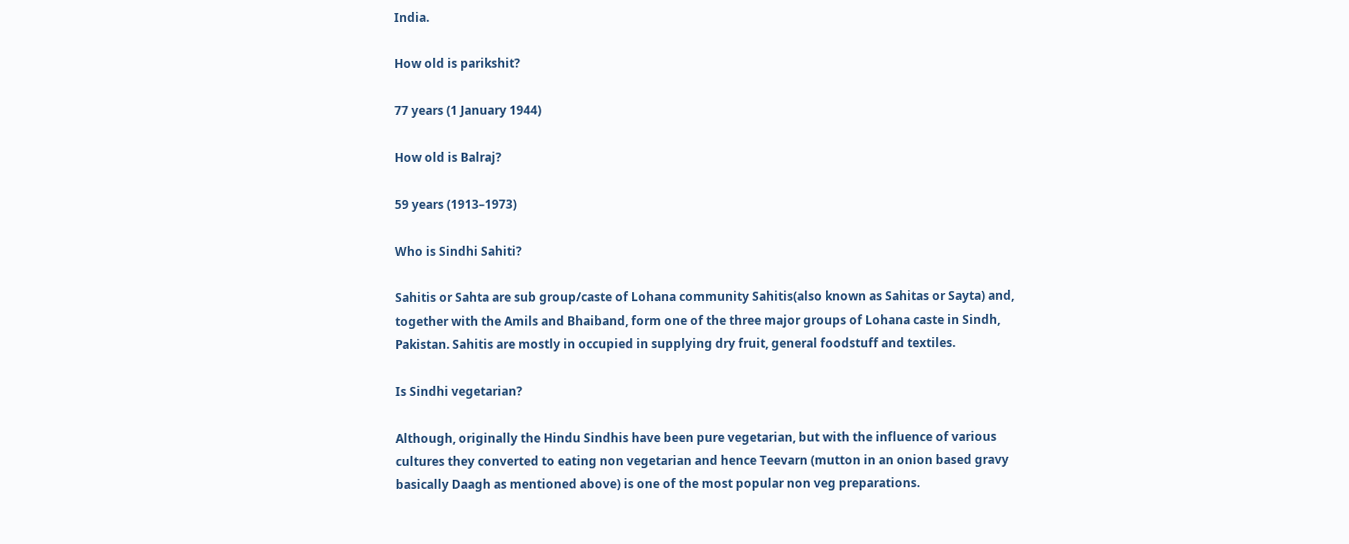India.

How old is parikshit?

77 years (1 January 1944)

How old is Balraj?

59 years (1913–1973)

Who is Sindhi Sahiti?

Sahitis or Sahta are sub group/caste of Lohana community Sahitis(also known as Sahitas or Sayta) and, together with the Amils and Bhaiband, form one of the three major groups of Lohana caste in Sindh, Pakistan. Sahitis are mostly in occupied in supplying dry fruit, general foodstuff and textiles.

Is Sindhi vegetarian?

Although, originally the Hindu Sindhis have been pure vegetarian, but with the influence of various cultures they converted to eating non vegetarian and hence Teevarn (mutton in an onion based gravy basically Daagh as mentioned above) is one of the most popular non veg preparations.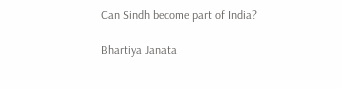Can Sindh become part of India?

Bhartiya Janata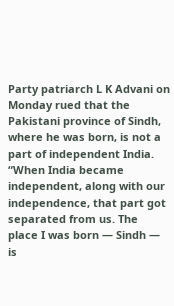Party patriarch L K Advani on Monday rued that the Pakistani province of Sindh, where he was born, is not a part of independent India. “When India became independent, along with our independence, that part got separated from us. The place I was born — Sindh — is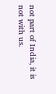not part of India, it is not with us.